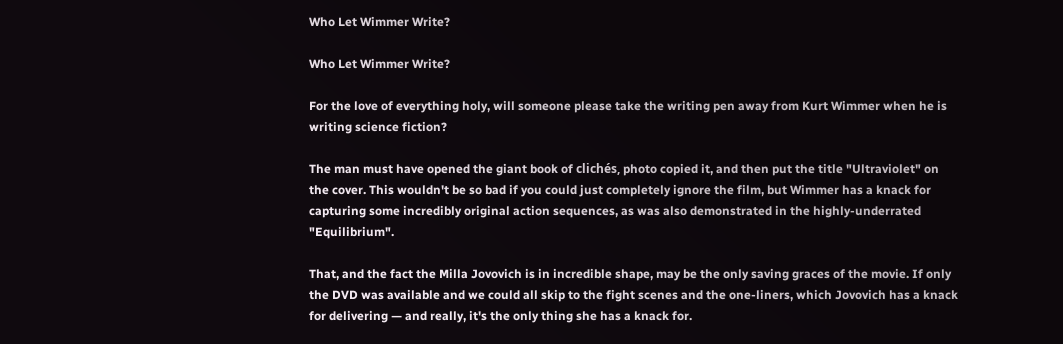Who Let Wimmer Write?

Who Let Wimmer Write?

For the love of everything holy, will someone please take the writing pen away from Kurt Wimmer when he is writing science fiction?

The man must have opened the giant book of clichés, photo copied it, and then put the title "Ultraviolet" on the cover. This wouldn't be so bad if you could just completely ignore the film, but Wimmer has a knack for capturing some incredibly original action sequences, as was also demonstrated in the highly-underrated "Equilibrium".

That, and the fact the Milla Jovovich is in incredible shape, may be the only saving graces of the movie. If only the DVD was available and we could all skip to the fight scenes and the one-liners, which Jovovich has a knack for delivering — and really, it's the only thing she has a knack for.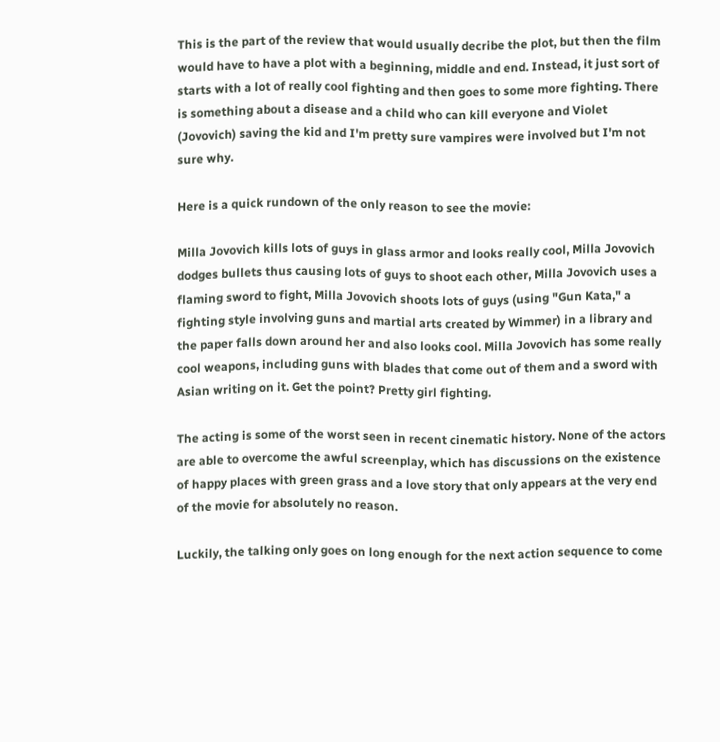This is the part of the review that would usually decribe the plot, but then the film would have to have a plot with a beginning, middle and end. Instead, it just sort of starts with a lot of really cool fighting and then goes to some more fighting. There is something about a disease and a child who can kill everyone and Violet (Jovovich) saving the kid and I'm pretty sure vampires were involved but I'm not sure why.

Here is a quick rundown of the only reason to see the movie:

Milla Jovovich kills lots of guys in glass armor and looks really cool, Milla Jovovich dodges bullets thus causing lots of guys to shoot each other, Milla Jovovich uses a flaming sword to fight, Milla Jovovich shoots lots of guys (using "Gun Kata," a fighting style involving guns and martial arts created by Wimmer) in a library and the paper falls down around her and also looks cool. Milla Jovovich has some really cool weapons, including guns with blades that come out of them and a sword with Asian writing on it. Get the point? Pretty girl fighting.

The acting is some of the worst seen in recent cinematic history. None of the actors are able to overcome the awful screenplay, which has discussions on the existence of happy places with green grass and a love story that only appears at the very end of the movie for absolutely no reason.

Luckily, the talking only goes on long enough for the next action sequence to come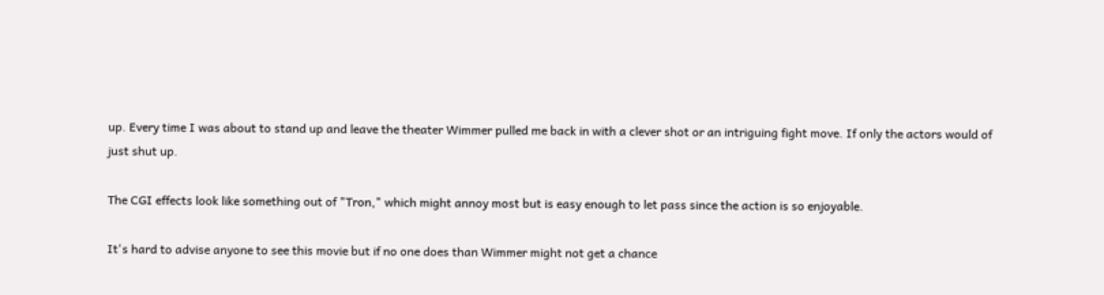up. Every time I was about to stand up and leave the theater Wimmer pulled me back in with a clever shot or an intriguing fight move. If only the actors would of just shut up.

The CGI effects look like something out of "Tron," which might annoy most but is easy enough to let pass since the action is so enjoyable.

It's hard to advise anyone to see this movie but if no one does than Wimmer might not get a chance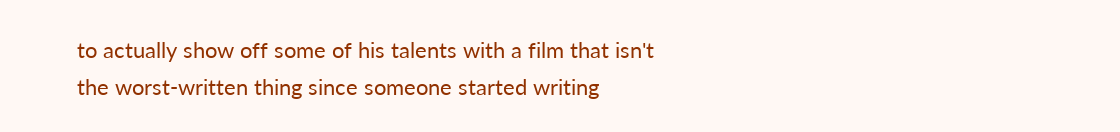to actually show off some of his talents with a film that isn't the worst-written thing since someone started writing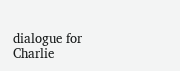dialogue for Charlie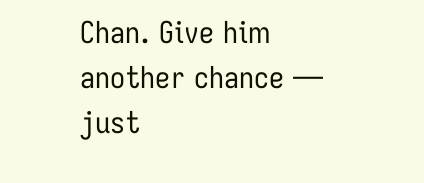Chan. Give him another chance — just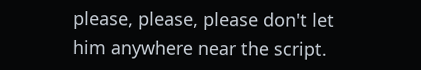please, please, please don't let him anywhere near the script.